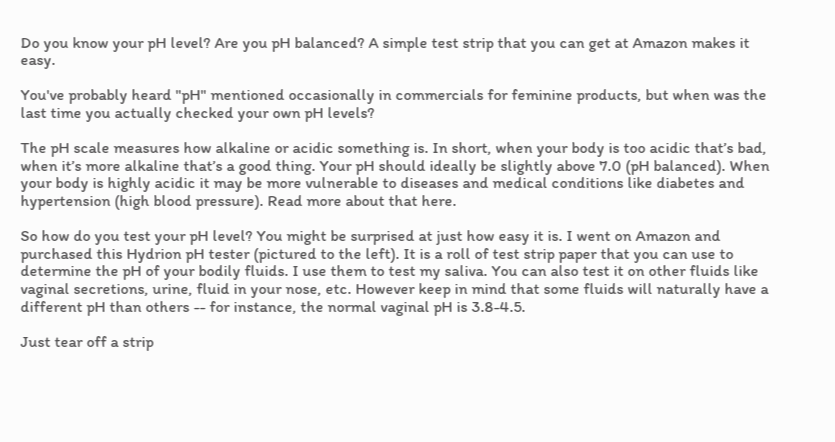Do you know your pH level? Are you pH balanced? A simple test strip that you can get at Amazon makes it easy.

You've probably heard "pH" mentioned occasionally in commercials for feminine products, but when was the last time you actually checked your own pH levels?

The pH scale measures how alkaline or acidic something is. In short, when your body is too acidic that’s bad, when it’s more alkaline that’s a good thing. Your pH should ideally be slightly above 7.0 (pH balanced). When your body is highly acidic it may be more vulnerable to diseases and medical conditions like diabetes and hypertension (high blood pressure). Read more about that here.

So how do you test your pH level? You might be surprised at just how easy it is. I went on Amazon and purchased this Hydrion pH tester (pictured to the left). It is a roll of test strip paper that you can use to determine the pH of your bodily fluids. I use them to test my saliva. You can also test it on other fluids like vaginal secretions, urine, fluid in your nose, etc. However keep in mind that some fluids will naturally have a different pH than others -- for instance, the normal vaginal pH is 3.8-4.5.

Just tear off a strip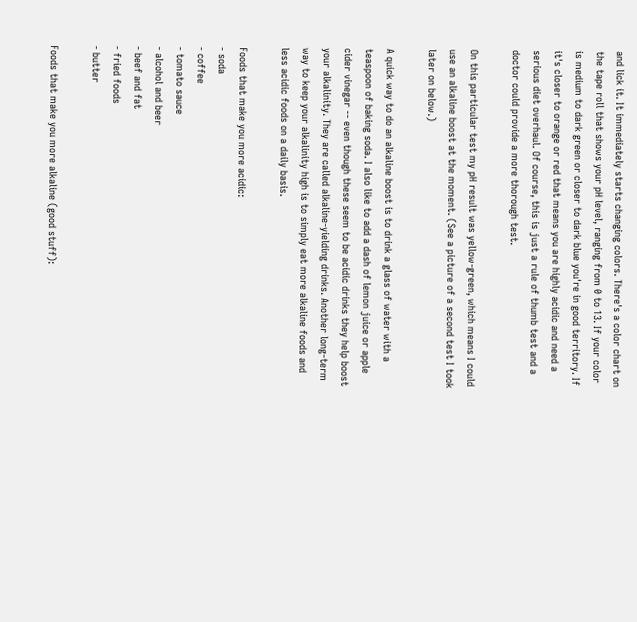and lick it. It immediately starts changing colors. There's a color chart on the tape roll that shows your pH level, ranging from 0 to 13. If your color is medium to dark green or closer to dark blue you're in good territory. If it's closer to orange or red that means you are highly acidic and need a serious diet overhaul. Of course, this is just a rule of thumb test and a doctor could provide a more thorough test.

On this particular test my pH result was yellow-green, which means I could use an alkaline boost at the moment. (See a picture of a second test I took later on below.)

A quick way to do an alkaline boost is to drink a glass of water with a teaspoon of baking soda. I also like to add a dash of lemon juice or apple cider vinegar -- even though these seem to be acidic drinks they help boost your alkalinity. They are called alkaline-yielding drinks. Another long-term way to keep your alkalinity high is to simply eat more alkaline foods and less acidic foods on a daily basis.

Foods that make you more acidic:
- soda
- coffee
- tomato sauce
- alcohol and beer
- beef and fat
- fried foods
- butter

Foods that make you more alkaline (good stuff):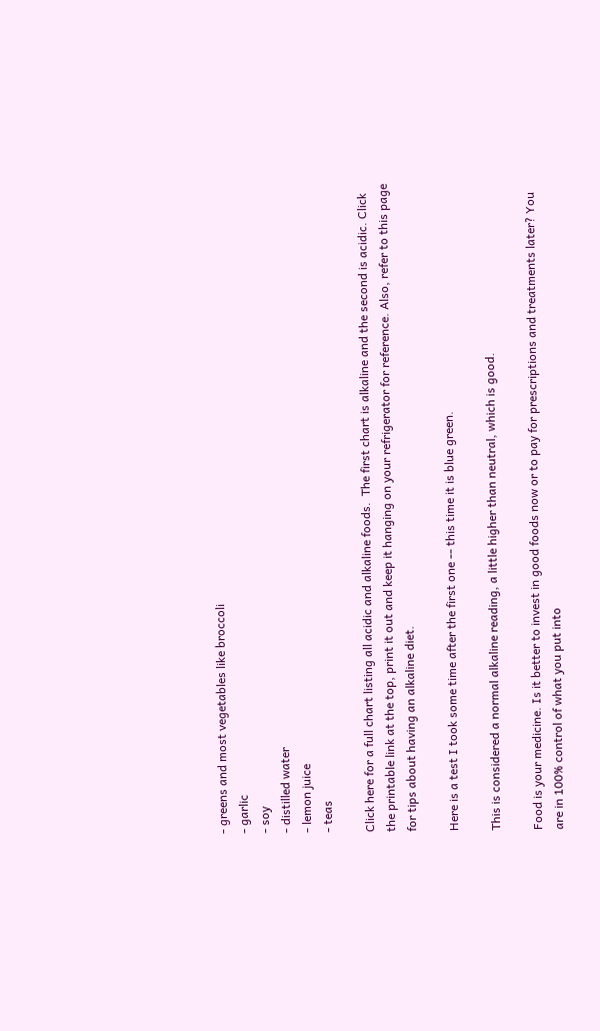- greens and most vegetables like broccoli
- garlic
- soy
- distilled water
- lemon juice
- teas

Click here for a full chart listing all acidic and alkaline foods.  The first chart is alkaline and the second is acidic. Click the printable link at the top, print it out and keep it hanging on your refrigerator for reference. Also, refer to this page for tips about having an alkaline diet.

Here is a test I took some time after the first one -- this time it is blue green.

This is considered a normal alkaline reading, a little higher than neutral, which is good.

Food is your medicine. Is it better to invest in good foods now or to pay for prescriptions and treatments later? You are in 100% control of what you put into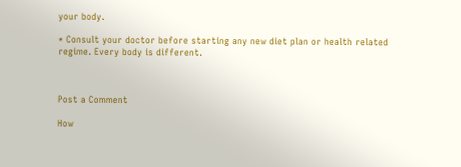your body.

* Consult your doctor before starting any new diet plan or health related regime. Every body is different.



Post a Comment

How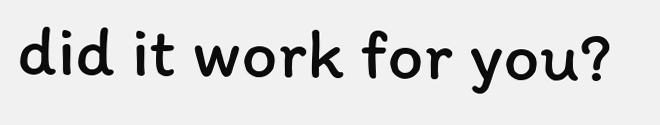did it work for you?